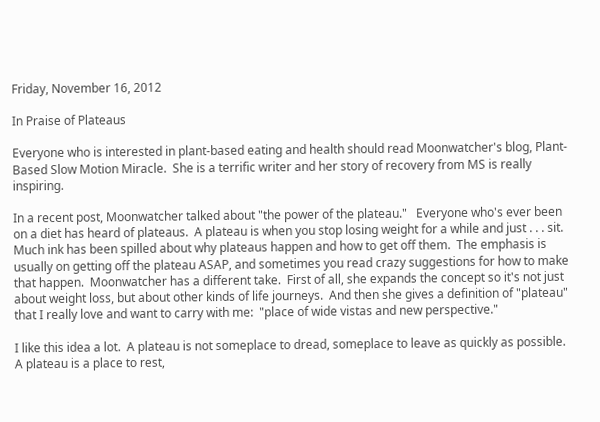Friday, November 16, 2012

In Praise of Plateaus

Everyone who is interested in plant-based eating and health should read Moonwatcher's blog, Plant-Based Slow Motion Miracle.  She is a terrific writer and her story of recovery from MS is really inspiring.

In a recent post, Moonwatcher talked about "the power of the plateau."   Everyone who's ever been on a diet has heard of plateaus.  A plateau is when you stop losing weight for a while and just . . . sit.  Much ink has been spilled about why plateaus happen and how to get off them.  The emphasis is usually on getting off the plateau ASAP, and sometimes you read crazy suggestions for how to make that happen.  Moonwatcher has a different take.  First of all, she expands the concept so it's not just about weight loss, but about other kinds of life journeys.  And then she gives a definition of "plateau" that I really love and want to carry with me:  "place of wide vistas and new perspective."

I like this idea a lot.  A plateau is not someplace to dread, someplace to leave as quickly as possible.  A plateau is a place to rest,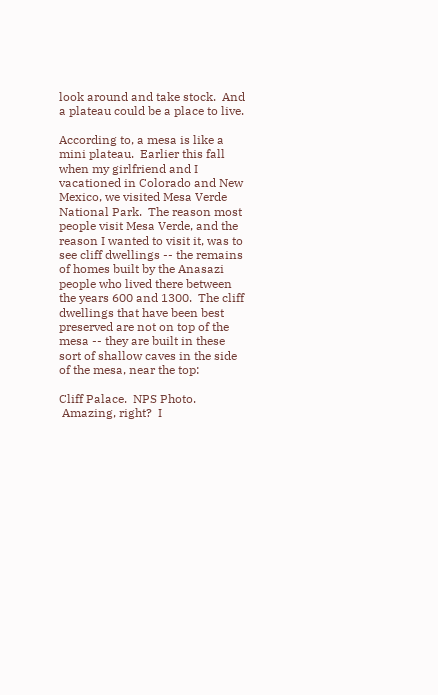look around and take stock.  And a plateau could be a place to live.

According to, a mesa is like a mini plateau.  Earlier this fall when my girlfriend and I vacationed in Colorado and New Mexico, we visited Mesa Verde National Park.  The reason most people visit Mesa Verde, and the reason I wanted to visit it, was to see cliff dwellings -- the remains of homes built by the Anasazi people who lived there between the years 600 and 1300.  The cliff dwellings that have been best preserved are not on top of the mesa -- they are built in these sort of shallow caves in the side of the mesa, near the top:

Cliff Palace.  NPS Photo.
 Amazing, right?  I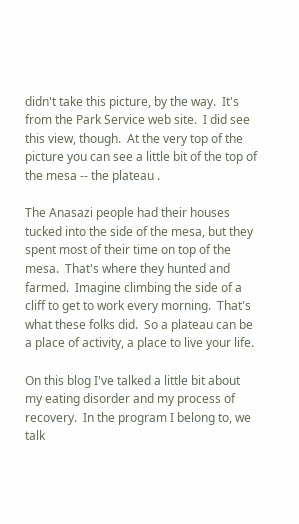didn't take this picture, by the way.  It's from the Park Service web site.  I did see this view, though.  At the very top of the picture you can see a little bit of the top of the mesa -- the plateau .

The Anasazi people had their houses tucked into the side of the mesa, but they spent most of their time on top of the mesa.  That's where they hunted and farmed.  Imagine climbing the side of a cliff to get to work every morning.  That's what these folks did.  So a plateau can be a place of activity, a place to live your life.

On this blog I've talked a little bit about my eating disorder and my process of recovery.  In the program I belong to, we talk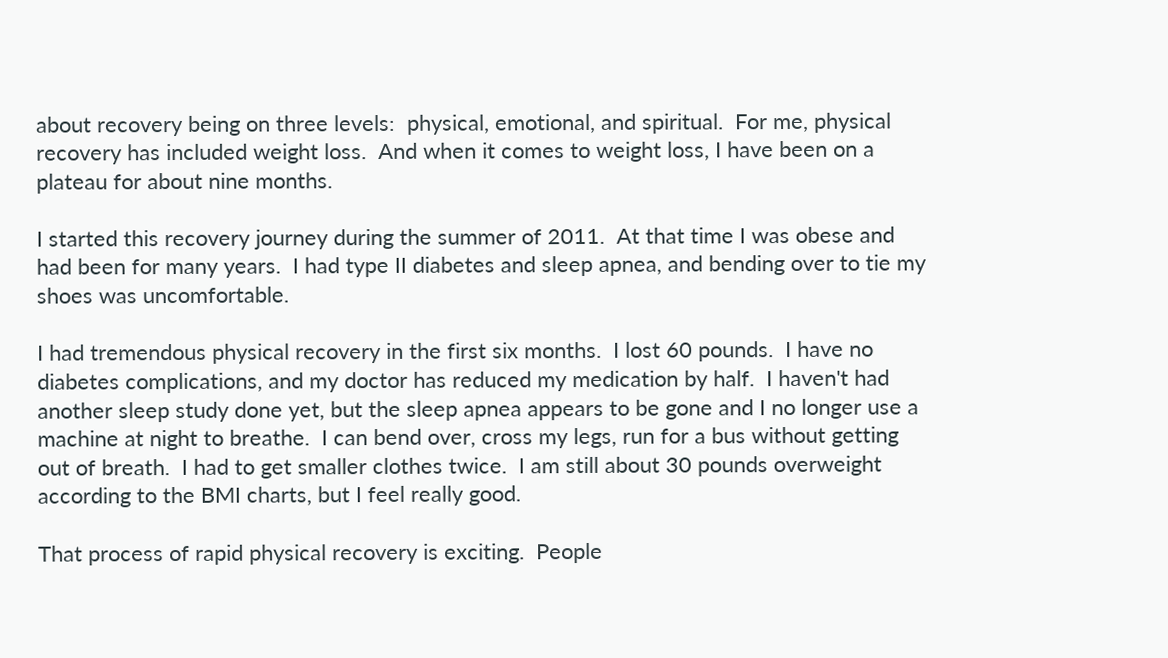about recovery being on three levels:  physical, emotional, and spiritual.  For me, physical recovery has included weight loss.  And when it comes to weight loss, I have been on a plateau for about nine months.

I started this recovery journey during the summer of 2011.  At that time I was obese and had been for many years.  I had type II diabetes and sleep apnea, and bending over to tie my shoes was uncomfortable.

I had tremendous physical recovery in the first six months.  I lost 60 pounds.  I have no diabetes complications, and my doctor has reduced my medication by half.  I haven't had another sleep study done yet, but the sleep apnea appears to be gone and I no longer use a machine at night to breathe.  I can bend over, cross my legs, run for a bus without getting out of breath.  I had to get smaller clothes twice.  I am still about 30 pounds overweight according to the BMI charts, but I feel really good.

That process of rapid physical recovery is exciting.  People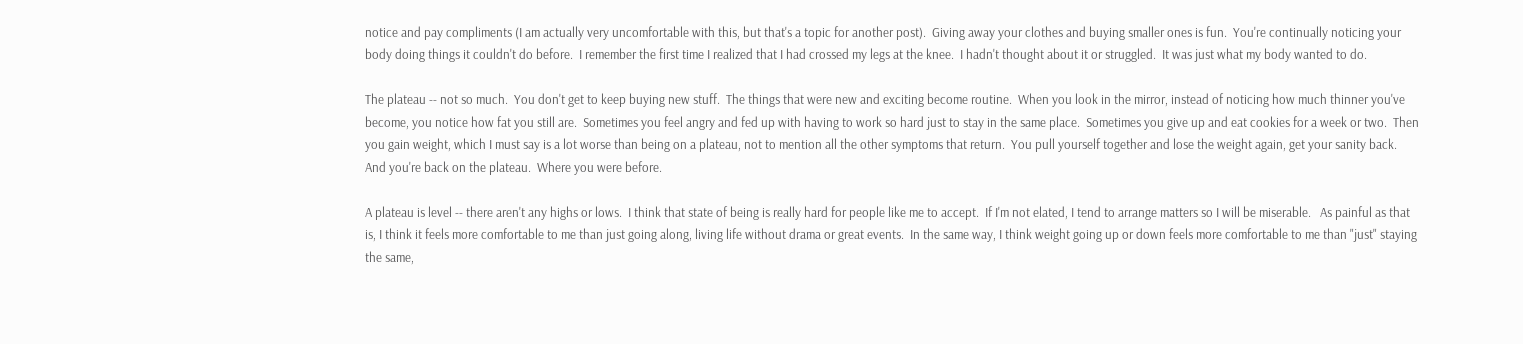notice and pay compliments (I am actually very uncomfortable with this, but that's a topic for another post).  Giving away your clothes and buying smaller ones is fun.  You're continually noticing your body doing things it couldn't do before.  I remember the first time I realized that I had crossed my legs at the knee.  I hadn't thought about it or struggled.  It was just what my body wanted to do.

The plateau -- not so much.  You don't get to keep buying new stuff.  The things that were new and exciting become routine.  When you look in the mirror, instead of noticing how much thinner you've become, you notice how fat you still are.  Sometimes you feel angry and fed up with having to work so hard just to stay in the same place.  Sometimes you give up and eat cookies for a week or two.  Then you gain weight, which I must say is a lot worse than being on a plateau, not to mention all the other symptoms that return.  You pull yourself together and lose the weight again, get your sanity back.  And you're back on the plateau.  Where you were before.

A plateau is level -- there aren't any highs or lows.  I think that state of being is really hard for people like me to accept.  If I'm not elated, I tend to arrange matters so I will be miserable.   As painful as that is, I think it feels more comfortable to me than just going along, living life without drama or great events.  In the same way, I think weight going up or down feels more comfortable to me than "just" staying the same,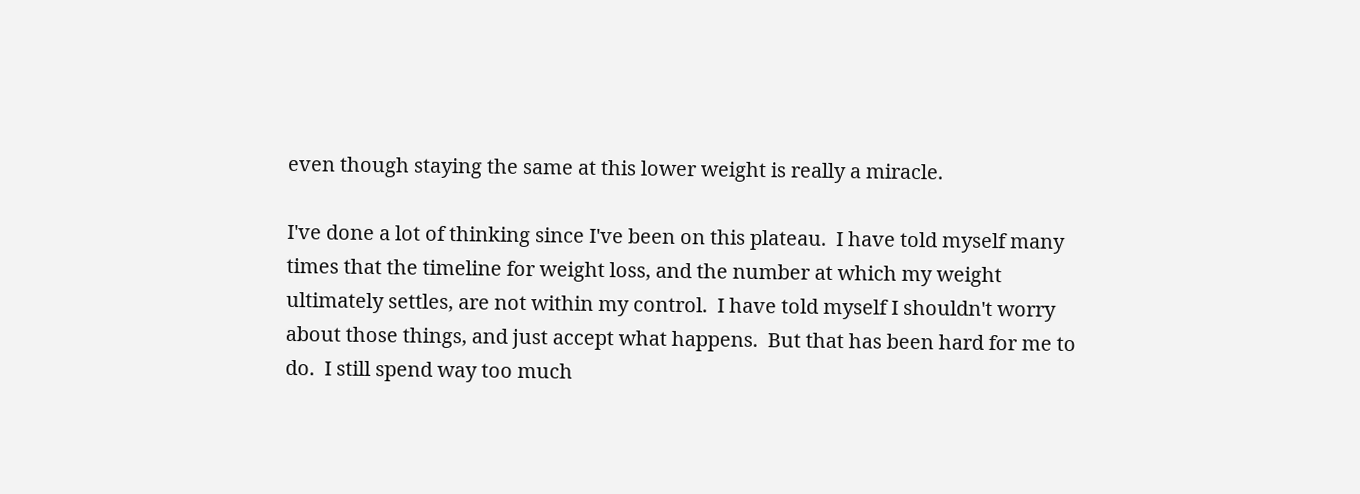even though staying the same at this lower weight is really a miracle.

I've done a lot of thinking since I've been on this plateau.  I have told myself many times that the timeline for weight loss, and the number at which my weight ultimately settles, are not within my control.  I have told myself I shouldn't worry about those things, and just accept what happens.  But that has been hard for me to do.  I still spend way too much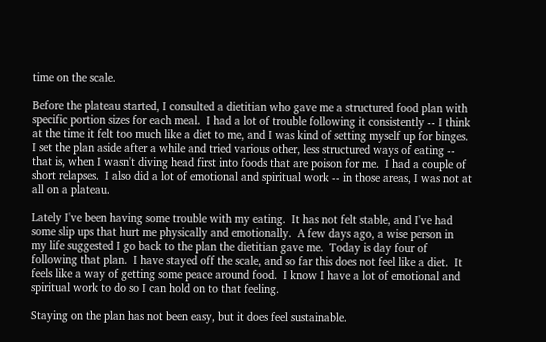time on the scale.

Before the plateau started, I consulted a dietitian who gave me a structured food plan with specific portion sizes for each meal.  I had a lot of trouble following it consistently -- I think at the time it felt too much like a diet to me, and I was kind of setting myself up for binges.  I set the plan aside after a while and tried various other, less structured ways of eating -- that is, when I wasn't diving head first into foods that are poison for me.  I had a couple of short relapses.  I also did a lot of emotional and spiritual work -- in those areas, I was not at all on a plateau.

Lately I've been having some trouble with my eating.  It has not felt stable, and I've had some slip ups that hurt me physically and emotionally.  A few days ago, a wise person in  my life suggested I go back to the plan the dietitian gave me.  Today is day four of following that plan.  I have stayed off the scale, and so far this does not feel like a diet.  It feels like a way of getting some peace around food.  I know I have a lot of emotional and spiritual work to do so I can hold on to that feeling.

Staying on the plan has not been easy, but it does feel sustainable.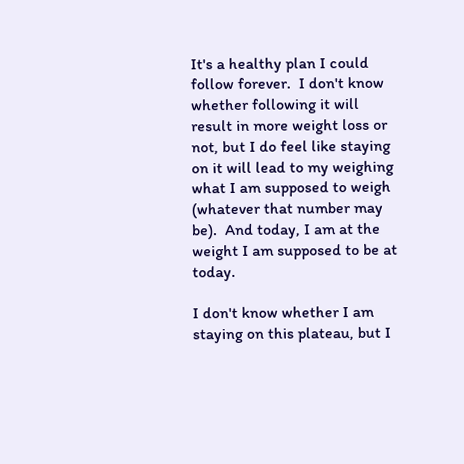It's a healthy plan I could follow forever.  I don't know whether following it will result in more weight loss or not, but I do feel like staying on it will lead to my weighing what I am supposed to weigh (whatever that number may be).  And today, I am at the weight I am supposed to be at today.

I don't know whether I am staying on this plateau, but I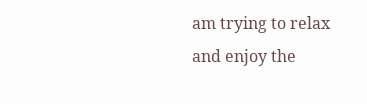am trying to relax and enjoy the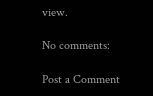view.

No comments:

Post a Comment